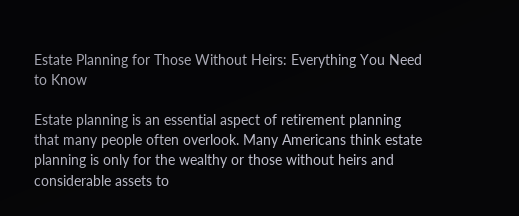Estate Planning for Those Without Heirs: Everything You Need to Know

Estate planning is an essential aspect of retirement planning that many people often overlook. Many Americans think estate planning is only for the wealthy or those without heirs and considerable assets to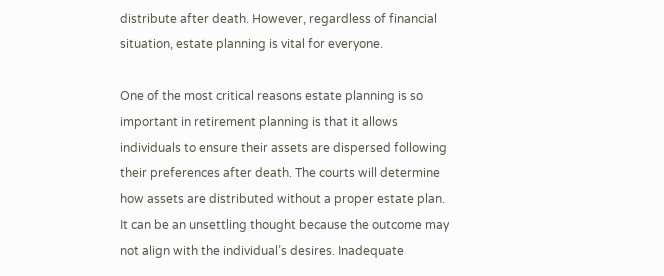distribute after death. However, regardless of financial situation, estate planning is vital for everyone.

One of the most critical reasons estate planning is so important in retirement planning is that it allows individuals to ensure their assets are dispersed following their preferences after death. The courts will determine how assets are distributed without a proper estate plan. It can be an unsettling thought because the outcome may not align with the individual’s desires. Inadequate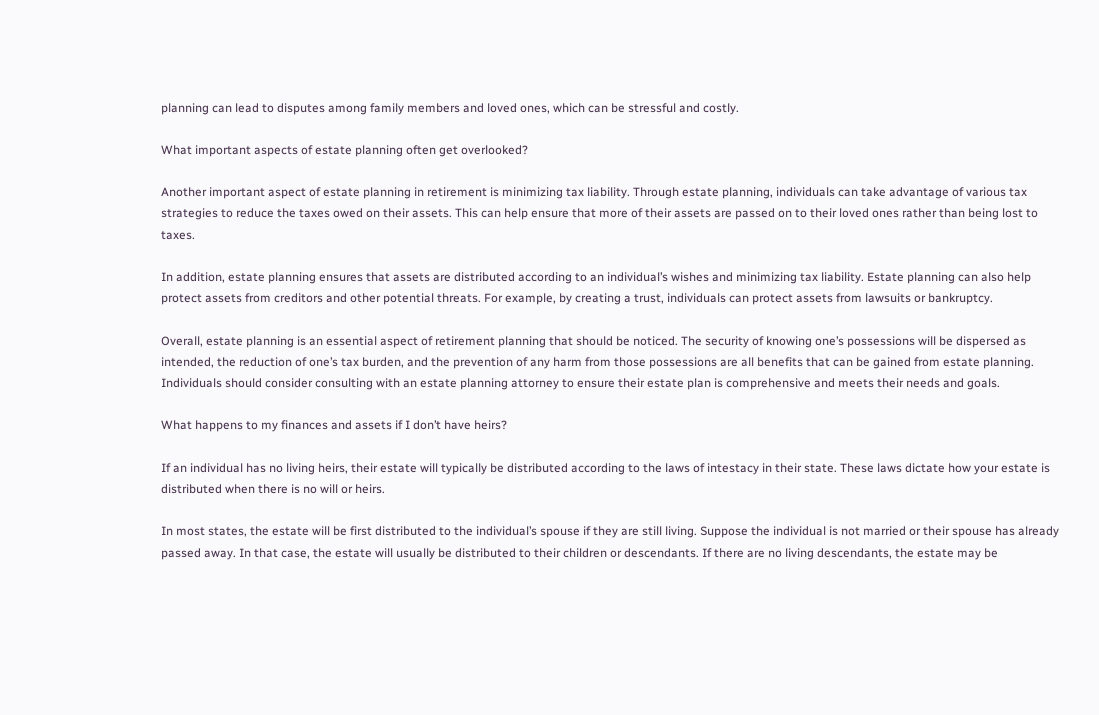planning can lead to disputes among family members and loved ones, which can be stressful and costly.

What important aspects of estate planning often get overlooked?

Another important aspect of estate planning in retirement is minimizing tax liability. Through estate planning, individuals can take advantage of various tax strategies to reduce the taxes owed on their assets. This can help ensure that more of their assets are passed on to their loved ones rather than being lost to taxes.

In addition, estate planning ensures that assets are distributed according to an individual’s wishes and minimizing tax liability. Estate planning can also help protect assets from creditors and other potential threats. For example, by creating a trust, individuals can protect assets from lawsuits or bankruptcy.

Overall, estate planning is an essential aspect of retirement planning that should be noticed. The security of knowing one’s possessions will be dispersed as intended, the reduction of one’s tax burden, and the prevention of any harm from those possessions are all benefits that can be gained from estate planning. Individuals should consider consulting with an estate planning attorney to ensure their estate plan is comprehensive and meets their needs and goals.

What happens to my finances and assets if I don’t have heirs?

If an individual has no living heirs, their estate will typically be distributed according to the laws of intestacy in their state. These laws dictate how your estate is distributed when there is no will or heirs.

In most states, the estate will be first distributed to the individual’s spouse if they are still living. Suppose the individual is not married or their spouse has already passed away. In that case, the estate will usually be distributed to their children or descendants. If there are no living descendants, the estate may be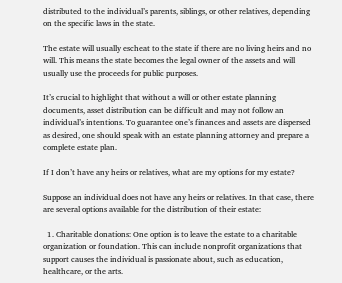distributed to the individual’s parents, siblings, or other relatives, depending on the specific laws in the state.

The estate will usually escheat to the state if there are no living heirs and no will. This means the state becomes the legal owner of the assets and will usually use the proceeds for public purposes.

It’s crucial to highlight that without a will or other estate planning documents, asset distribution can be difficult and may not follow an individual’s intentions. To guarantee one’s finances and assets are dispersed as desired, one should speak with an estate planning attorney and prepare a complete estate plan.

If I don’t have any heirs or relatives, what are my options for my estate?

Suppose an individual does not have any heirs or relatives. In that case, there are several options available for the distribution of their estate:

  1. Charitable donations: One option is to leave the estate to a charitable organization or foundation. This can include nonprofit organizations that support causes the individual is passionate about, such as education, healthcare, or the arts.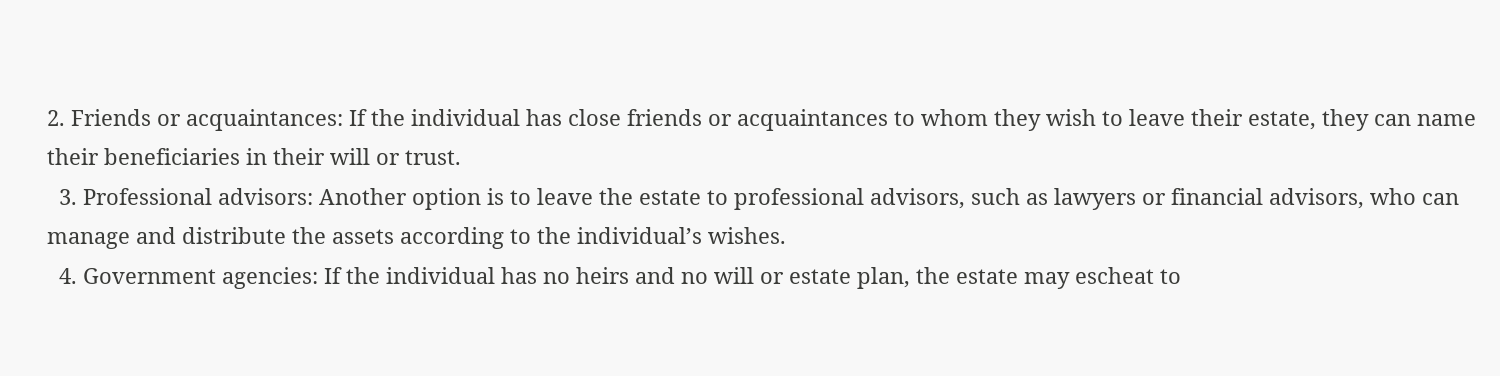2. Friends or acquaintances: If the individual has close friends or acquaintances to whom they wish to leave their estate, they can name their beneficiaries in their will or trust.
  3. Professional advisors: Another option is to leave the estate to professional advisors, such as lawyers or financial advisors, who can manage and distribute the assets according to the individual’s wishes.
  4. Government agencies: If the individual has no heirs and no will or estate plan, the estate may escheat to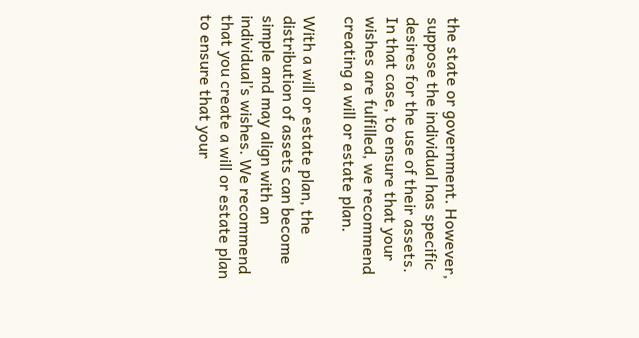the state or government. However, suppose the individual has specific desires for the use of their assets. In that case, to ensure that your wishes are fulfilled, we recommend creating a will or estate plan.

With a will or estate plan, the distribution of assets can become simple and may align with an individual’s wishes. We recommend that you create a will or estate plan to ensure that your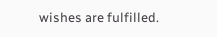wishes are fulfilled.